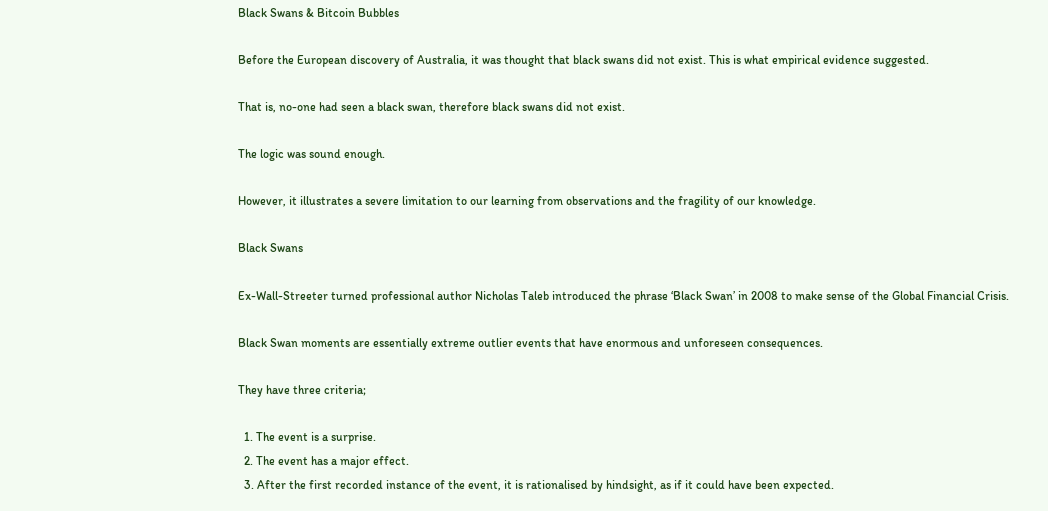Black Swans & Bitcoin Bubbles

Before the European discovery of Australia, it was thought that black swans did not exist. This is what empirical evidence suggested.

That is, no-one had seen a black swan, therefore black swans did not exist.

The logic was sound enough.

However, it illustrates a severe limitation to our learning from observations and the fragility of our knowledge.

Black Swans

Ex-Wall-Streeter turned professional author Nicholas Taleb introduced the phrase ‘Black Swan’ in 2008 to make sense of the Global Financial Crisis.

Black Swan moments are essentially extreme outlier events that have enormous and unforeseen consequences.

They have three criteria;

  1. The event is a surprise.
  2. The event has a major effect.
  3. After the first recorded instance of the event, it is rationalised by hindsight, as if it could have been expected.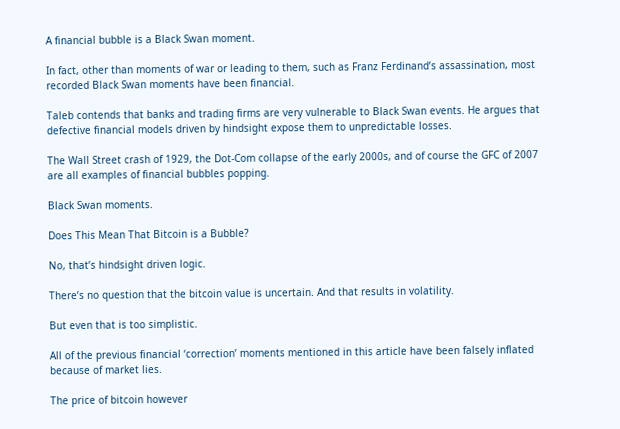A financial bubble is a Black Swan moment.

In fact, other than moments of war or leading to them, such as Franz Ferdinand’s assassination, most recorded Black Swan moments have been financial.

Taleb contends that banks and trading firms are very vulnerable to Black Swan events. He argues that defective financial models driven by hindsight expose them to unpredictable losses.

The Wall Street crash of 1929, the Dot-Com collapse of the early 2000s, and of course the GFC of 2007 are all examples of financial bubbles popping.

Black Swan moments.

Does This Mean That Bitcoin is a Bubble?

No, that’s hindsight driven logic.

There’s no question that the bitcoin value is uncertain. And that results in volatility.

But even that is too simplistic.

All of the previous financial ‘correction’ moments mentioned in this article have been falsely inflated because of market lies.

The price of bitcoin however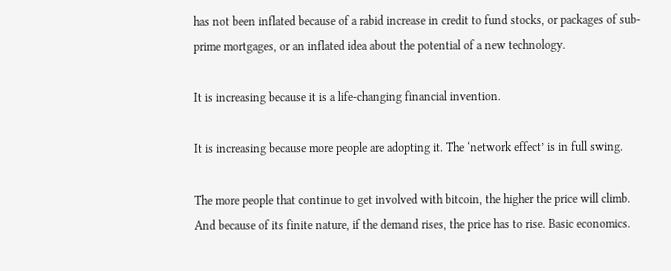has not been inflated because of a rabid increase in credit to fund stocks, or packages of sub-prime mortgages, or an inflated idea about the potential of a new technology.

It is increasing because it is a life-changing financial invention.

It is increasing because more people are adopting it. The ‘network effect’ is in full swing.

The more people that continue to get involved with bitcoin, the higher the price will climb. And because of its finite nature, if the demand rises, the price has to rise. Basic economics.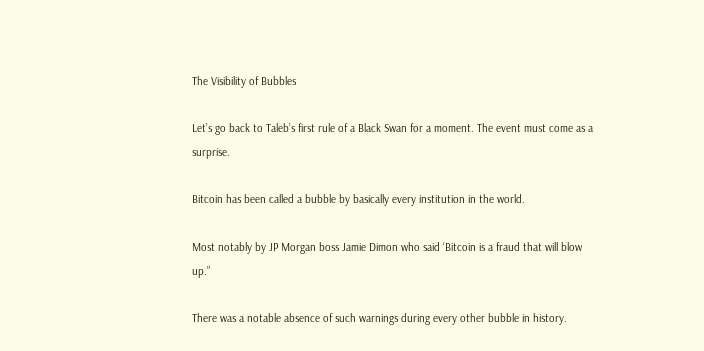The Visibility of Bubbles

Let’s go back to Taleb’s first rule of a Black Swan for a moment. The event must come as a surprise.

Bitcoin has been called a bubble by basically every institution in the world.

Most notably by JP Morgan boss Jamie Dimon who said ‘Bitcoin is a fraud that will blow up.”

There was a notable absence of such warnings during every other bubble in history.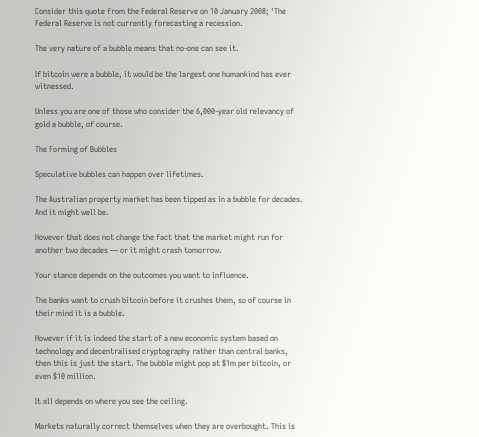Consider this quote from the Federal Reserve on 10 January 2008; ‘The Federal Reserve is not currently forecasting a recession.

The very nature of a bubble means that no-one can see it.

If bitcoin were a bubble, it would be the largest one humankind has ever witnessed.

Unless you are one of those who consider the 6,000-year old relevancy of gold a bubble, of course.

The Forming of Bubbles

Speculative bubbles can happen over lifetimes.

The Australian property market has been tipped as in a bubble for decades. And it might well be.

However that does not change the fact that the market might run for another two decades — or it might crash tomorrow.

Your stance depends on the outcomes you want to influence.

The banks want to crush bitcoin before it crushes them, so of course in their mind it is a bubble.

However if it is indeed the start of a new economic system based on technology and decentralised cryptography rather than central banks, then this is just the start. The bubble might pop at $1m per bitcoin, or even $10 million.

It all depends on where you see the ceiling.

Markets naturally correct themselves when they are overbought. This is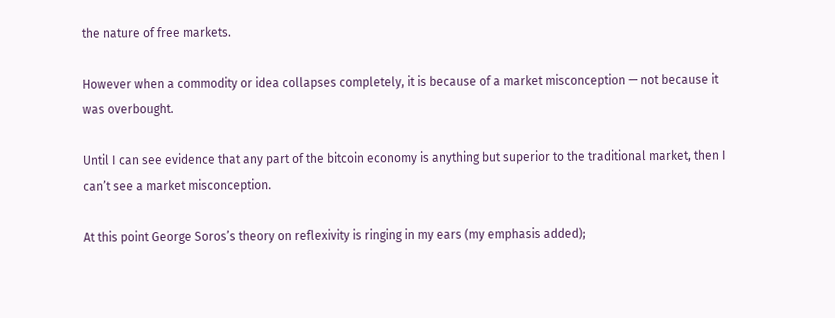the nature of free markets.

However when a commodity or idea collapses completely, it is because of a market misconception — not because it was overbought.

Until I can see evidence that any part of the bitcoin economy is anything but superior to the traditional market, then I can’t see a market misconception.

At this point George Soros’s theory on reflexivity is ringing in my ears (my emphasis added);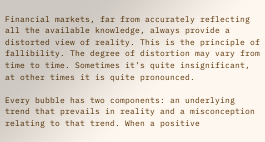Financial markets, far from accurately reflecting all the available knowledge, always provide a distorted view of reality. This is the principle of fallibility. The degree of distortion may vary from time to time. Sometimes it’s quite insignificant, at other times it is quite pronounced.

Every bubble has two components: an underlying trend that prevails in reality and a misconception relating to that trend. When a positive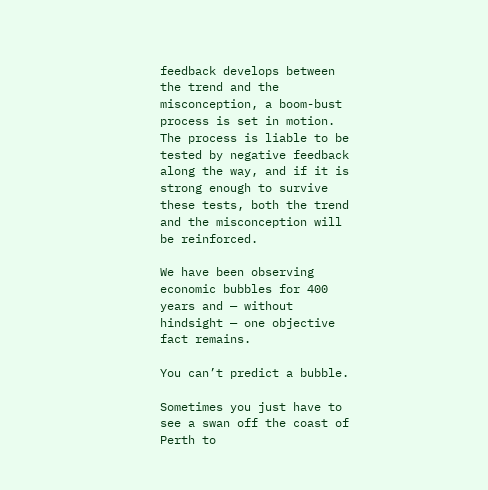feedback develops between the trend and the misconception, a boom-bust process is set in motion. The process is liable to be tested by negative feedback along the way, and if it is strong enough to survive these tests, both the trend and the misconception will be reinforced.

We have been observing economic bubbles for 400 years and — without hindsight — one objective fact remains.

You can’t predict a bubble.

Sometimes you just have to see a swan off the coast of Perth to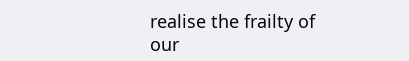realise the frailty of our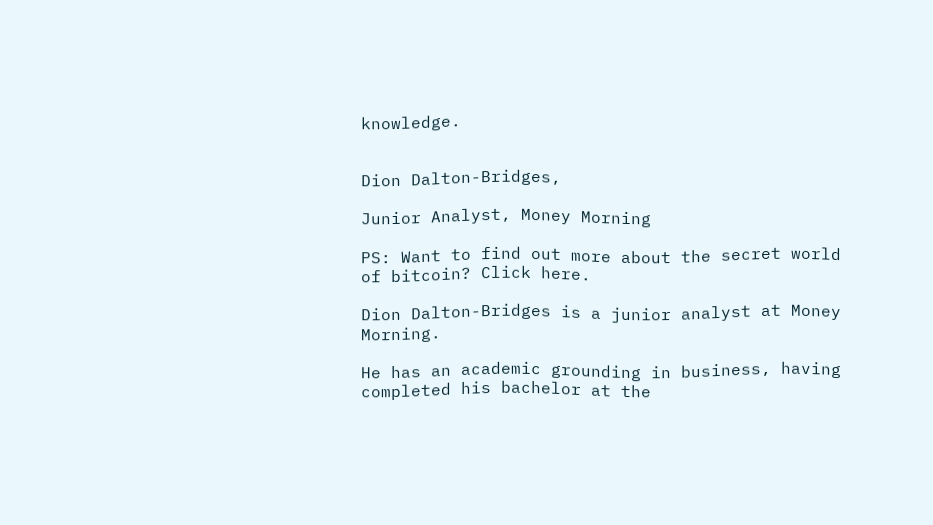knowledge.


Dion Dalton-Bridges,

Junior Analyst, Money Morning

PS: Want to find out more about the secret world of bitcoin? Click here.

Dion Dalton-Bridges is a junior analyst at Money Morning.

He has an academic grounding in business, having completed his bachelor at the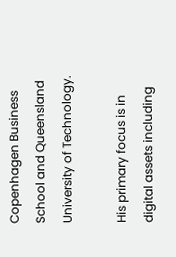Copenhagen Business School and Queensland University of Technology.

His primary focus is in digital assets including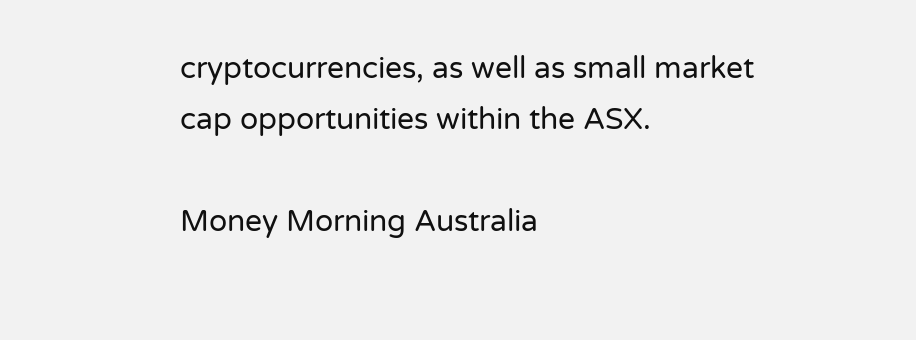cryptocurrencies, as well as small market cap opportunities within the ASX.

Money Morning Australia